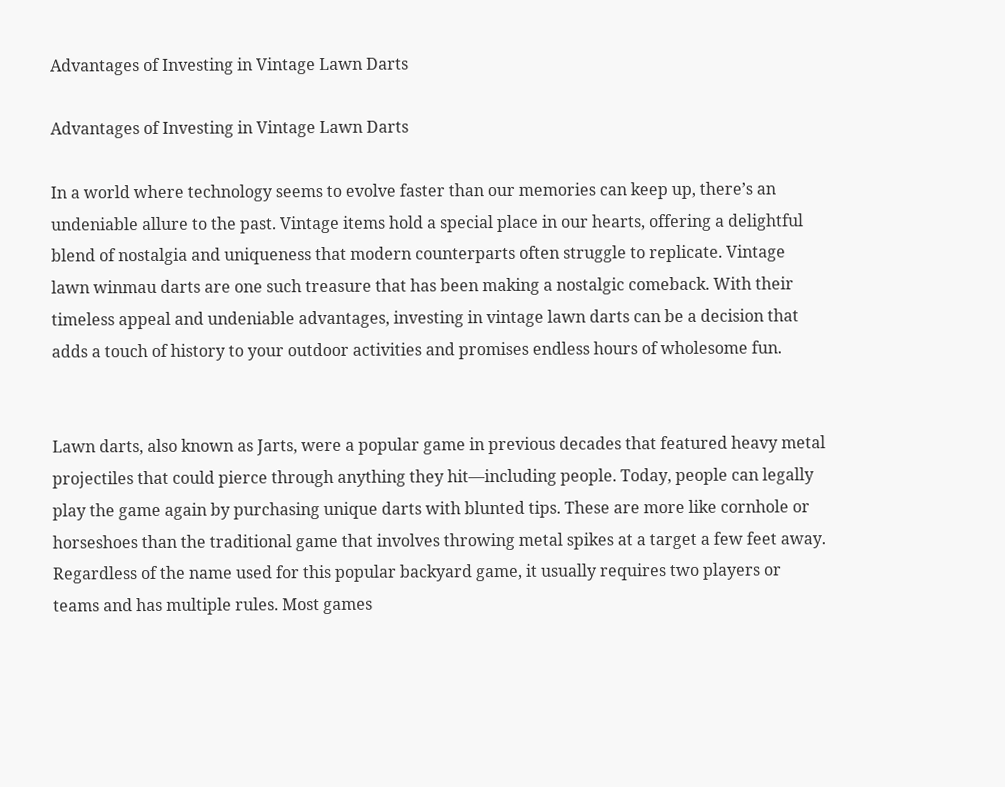Advantages of Investing in Vintage Lawn Darts

Advantages of Investing in Vintage Lawn Darts

In a world where technology seems to evolve faster than our memories can keep up, there’s an undeniable allure to the past. Vintage items hold a special place in our hearts, offering a delightful blend of nostalgia and uniqueness that modern counterparts often struggle to replicate. Vintage lawn winmau darts are one such treasure that has been making a nostalgic comeback. With their timeless appeal and undeniable advantages, investing in vintage lawn darts can be a decision that adds a touch of history to your outdoor activities and promises endless hours of wholesome fun.


Lawn darts, also known as Jarts, were a popular game in previous decades that featured heavy metal projectiles that could pierce through anything they hit—including people. Today, people can legally play the game again by purchasing unique darts with blunted tips. These are more like cornhole or horseshoes than the traditional game that involves throwing metal spikes at a target a few feet away. Regardless of the name used for this popular backyard game, it usually requires two players or teams and has multiple rules. Most games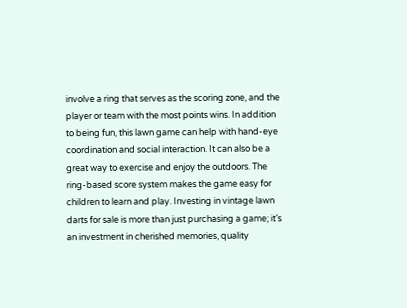involve a ring that serves as the scoring zone, and the player or team with the most points wins. In addition to being fun, this lawn game can help with hand-eye coordination and social interaction. It can also be a great way to exercise and enjoy the outdoors. The ring-based score system makes the game easy for children to learn and play. Investing in vintage lawn darts for sale is more than just purchasing a game; it’s an investment in cherished memories, quality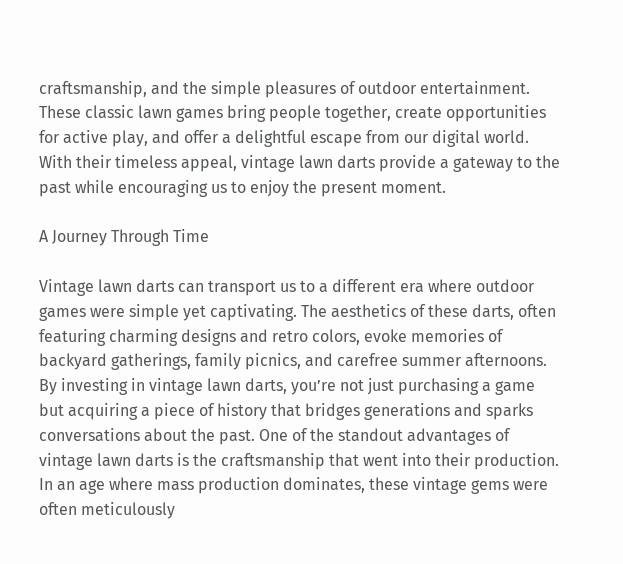craftsmanship, and the simple pleasures of outdoor entertainment. These classic lawn games bring people together, create opportunities for active play, and offer a delightful escape from our digital world. With their timeless appeal, vintage lawn darts provide a gateway to the past while encouraging us to enjoy the present moment.

A Journey Through Time

Vintage lawn darts can transport us to a different era where outdoor games were simple yet captivating. The aesthetics of these darts, often featuring charming designs and retro colors, evoke memories of backyard gatherings, family picnics, and carefree summer afternoons. By investing in vintage lawn darts, you’re not just purchasing a game but acquiring a piece of history that bridges generations and sparks conversations about the past. One of the standout advantages of vintage lawn darts is the craftsmanship that went into their production. In an age where mass production dominates, these vintage gems were often meticulously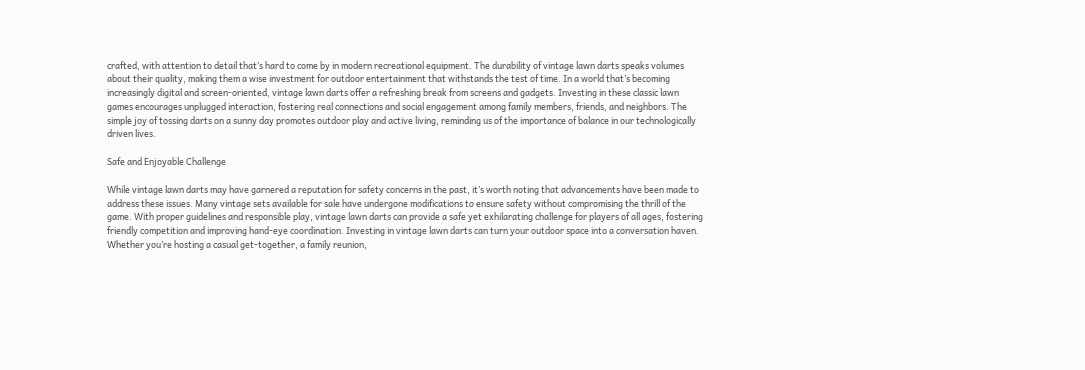crafted, with attention to detail that’s hard to come by in modern recreational equipment. The durability of vintage lawn darts speaks volumes about their quality, making them a wise investment for outdoor entertainment that withstands the test of time. In a world that’s becoming increasingly digital and screen-oriented, vintage lawn darts offer a refreshing break from screens and gadgets. Investing in these classic lawn games encourages unplugged interaction, fostering real connections and social engagement among family members, friends, and neighbors. The simple joy of tossing darts on a sunny day promotes outdoor play and active living, reminding us of the importance of balance in our technologically driven lives.

Safe and Enjoyable Challenge

While vintage lawn darts may have garnered a reputation for safety concerns in the past, it’s worth noting that advancements have been made to address these issues. Many vintage sets available for sale have undergone modifications to ensure safety without compromising the thrill of the game. With proper guidelines and responsible play, vintage lawn darts can provide a safe yet exhilarating challenge for players of all ages, fostering friendly competition and improving hand-eye coordination. Investing in vintage lawn darts can turn your outdoor space into a conversation haven. Whether you’re hosting a casual get-together, a family reunion,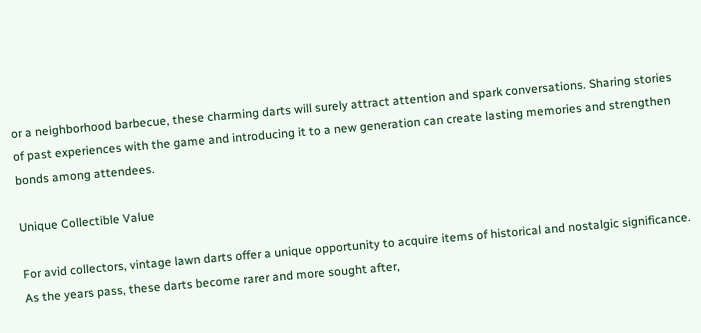or a neighborhood barbecue, these charming darts will surely attract attention and spark conversations. Sharing stories of past experiences with the game and introducing it to a new generation can create lasting memories and strengthen bonds among attendees.

Unique Collectible Value

For avid collectors, vintage lawn darts offer a unique opportunity to acquire items of historical and nostalgic significance. As the years pass, these darts become rarer and more sought after,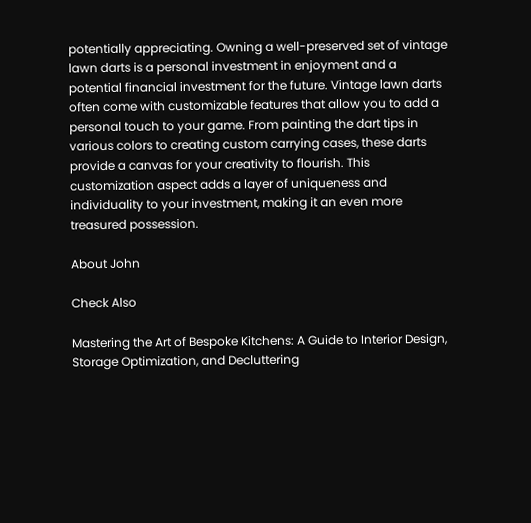potentially appreciating. Owning a well-preserved set of vintage lawn darts is a personal investment in enjoyment and a potential financial investment for the future. Vintage lawn darts often come with customizable features that allow you to add a personal touch to your game. From painting the dart tips in various colors to creating custom carrying cases, these darts provide a canvas for your creativity to flourish. This customization aspect adds a layer of uniqueness and individuality to your investment, making it an even more treasured possession.

About John

Check Also

Mastering the Art of Bespoke Kitchens: A Guide to Interior Design, Storage Optimization, and Decluttering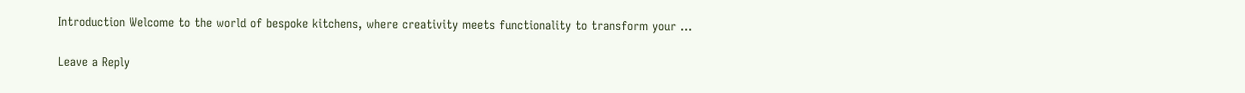Introduction Welcome to the world of bespoke kitchens, where creativity meets functionality to transform your …

Leave a Reply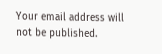Your email address will not be published.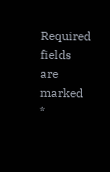Required fields are marked *